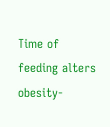Time of feeding alters obesity-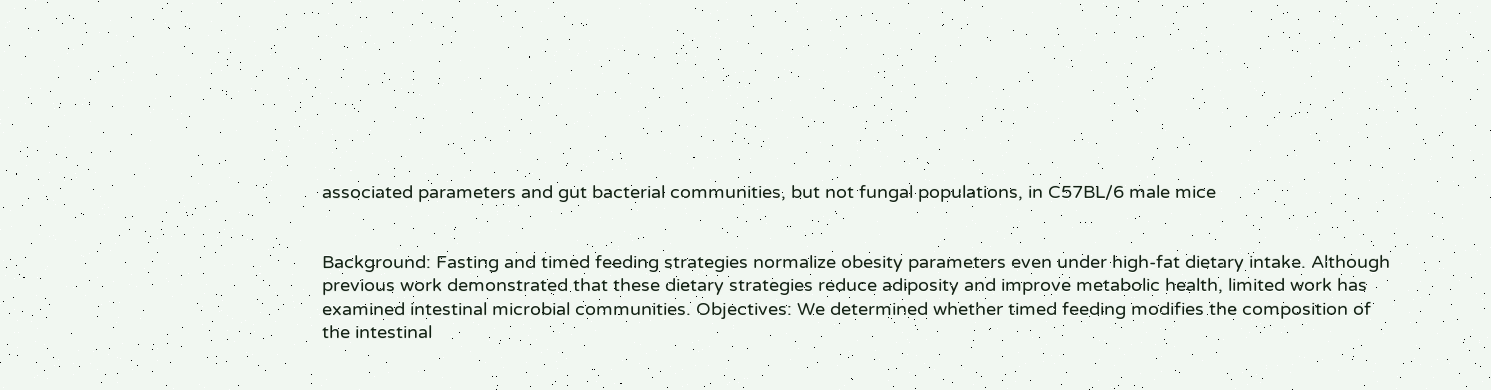associated parameters and gut bacterial communities, but not fungal populations, in C57BL/6 male mice


Background: Fasting and timed feeding strategies normalize obesity parameters even under high-fat dietary intake. Although previous work demonstrated that these dietary strategies reduce adiposity and improve metabolic health, limited work has examined intestinal microbial communities. Objectives: We determined whether timed feeding modifies the composition of the intestinal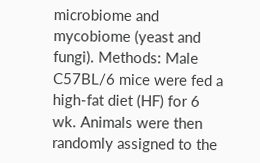microbiome and mycobiome (yeast and fungi). Methods: Male C57BL/6 mice were fed a high-fat diet (HF) for 6 wk. Animals were then randomly assigned to the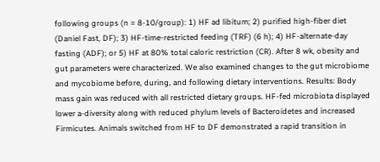following groups (n = 8-10/group): 1) HF ad libitum; 2) purified high-fiber diet (Daniel Fast, DF); 3) HF-time-restricted feeding (TRF) (6 h); 4) HF-alternate-day fasting (ADF); or 5) HF at 80% total caloric restriction (CR). After 8 wk, obesity and gut parameters were characterized. We also examined changes to the gut microbiome and mycobiome before, during, and following dietary interventions. Results: Body mass gain was reduced with all restricted dietary groups. HF-fed microbiota displayed lower a-diversity along with reduced phylum levels of Bacteroidetes and increased Firmicutes. Animals switched from HF to DF demonstrated a rapid transition in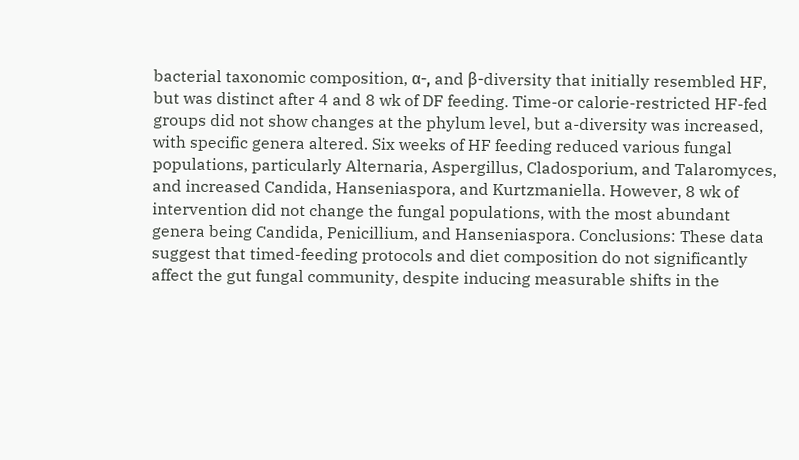bacterial taxonomic composition, α-, and β-diversity that initially resembled HF, but was distinct after 4 and 8 wk of DF feeding. Time-or calorie-restricted HF-fed groups did not show changes at the phylum level, but a-diversity was increased, with specific genera altered. Six weeks of HF feeding reduced various fungal populations, particularly Alternaria, Aspergillus, Cladosporium, and Talaromyces, and increased Candida, Hanseniaspora, and Kurtzmaniella. However, 8 wk of intervention did not change the fungal populations, with the most abundant genera being Candida, Penicillium, and Hanseniaspora. Conclusions: These data suggest that timed-feeding protocols and diet composition do not significantly affect the gut fungal community, despite inducing measurable shifts in the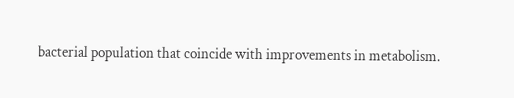bacterial population that coincide with improvements in metabolism.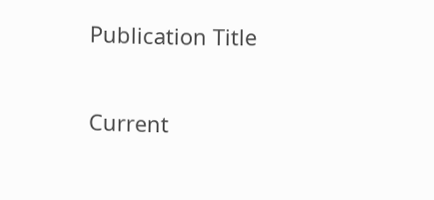Publication Title

Current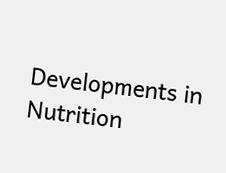Developments in Nutrition